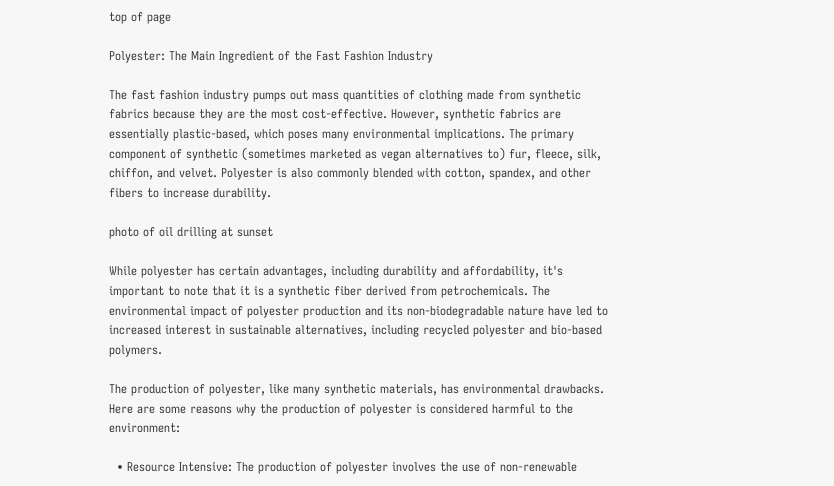top of page

Polyester: The Main Ingredient of the Fast Fashion Industry

The fast fashion industry pumps out mass quantities of clothing made from synthetic fabrics because they are the most cost-effective. However, synthetic fabrics are essentially plastic-based, which poses many environmental implications. The primary component of synthetic (sometimes marketed as vegan alternatives to) fur, fleece, silk, chiffon, and velvet. Polyester is also commonly blended with cotton, spandex, and other fibers to increase durability.

photo of oil drilling at sunset

While polyester has certain advantages, including durability and affordability, it's important to note that it is a synthetic fiber derived from petrochemicals. The environmental impact of polyester production and its non-biodegradable nature have led to increased interest in sustainable alternatives, including recycled polyester and bio-based polymers.

The production of polyester, like many synthetic materials, has environmental drawbacks. Here are some reasons why the production of polyester is considered harmful to the environment:

  • Resource Intensive: The production of polyester involves the use of non-renewable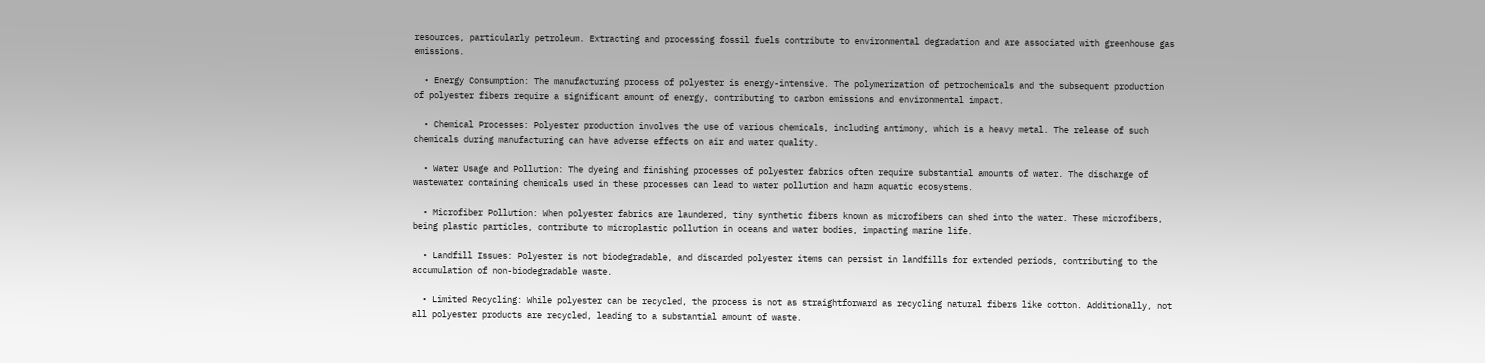resources, particularly petroleum. Extracting and processing fossil fuels contribute to environmental degradation and are associated with greenhouse gas emissions.

  • Energy Consumption: The manufacturing process of polyester is energy-intensive. The polymerization of petrochemicals and the subsequent production of polyester fibers require a significant amount of energy, contributing to carbon emissions and environmental impact.

  • Chemical Processes: Polyester production involves the use of various chemicals, including antimony, which is a heavy metal. The release of such chemicals during manufacturing can have adverse effects on air and water quality.

  • Water Usage and Pollution: The dyeing and finishing processes of polyester fabrics often require substantial amounts of water. The discharge of wastewater containing chemicals used in these processes can lead to water pollution and harm aquatic ecosystems.

  • Microfiber Pollution: When polyester fabrics are laundered, tiny synthetic fibers known as microfibers can shed into the water. These microfibers, being plastic particles, contribute to microplastic pollution in oceans and water bodies, impacting marine life.

  • Landfill Issues: Polyester is not biodegradable, and discarded polyester items can persist in landfills for extended periods, contributing to the accumulation of non-biodegradable waste.

  • Limited Recycling: While polyester can be recycled, the process is not as straightforward as recycling natural fibers like cotton. Additionally, not all polyester products are recycled, leading to a substantial amount of waste.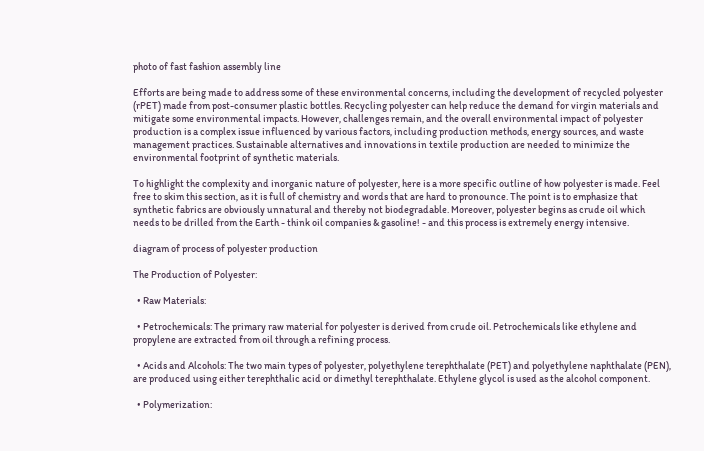photo of fast fashion assembly line

Efforts are being made to address some of these environmental concerns, including the development of recycled polyester (rPET) made from post-consumer plastic bottles. Recycling polyester can help reduce the demand for virgin materials and mitigate some environmental impacts. However, challenges remain, and the overall environmental impact of polyester production is a complex issue influenced by various factors, including production methods, energy sources, and waste management practices. Sustainable alternatives and innovations in textile production are needed to minimize the environmental footprint of synthetic materials.

To highlight the complexity and inorganic nature of polyester, here is a more specific outline of how polyester is made. Feel free to skim this section, as it is full of chemistry and words that are hard to pronounce. The point is to emphasize that synthetic fabrics are obviously unnatural and thereby not biodegradable. Moreover, polyester begins as crude oil which needs to be drilled from the Earth - think oil companies & gasoline! - and this process is extremely energy intensive.

diagram of process of polyester production

The Production of Polyester:

  • Raw Materials:

  • Petrochemicals: The primary raw material for polyester is derived from crude oil. Petrochemicals like ethylene and propylene are extracted from oil through a refining process.

  • Acids and Alcohols: The two main types of polyester, polyethylene terephthalate (PET) and polyethylene naphthalate (PEN), are produced using either terephthalic acid or dimethyl terephthalate. Ethylene glycol is used as the alcohol component.

  • Polymerization: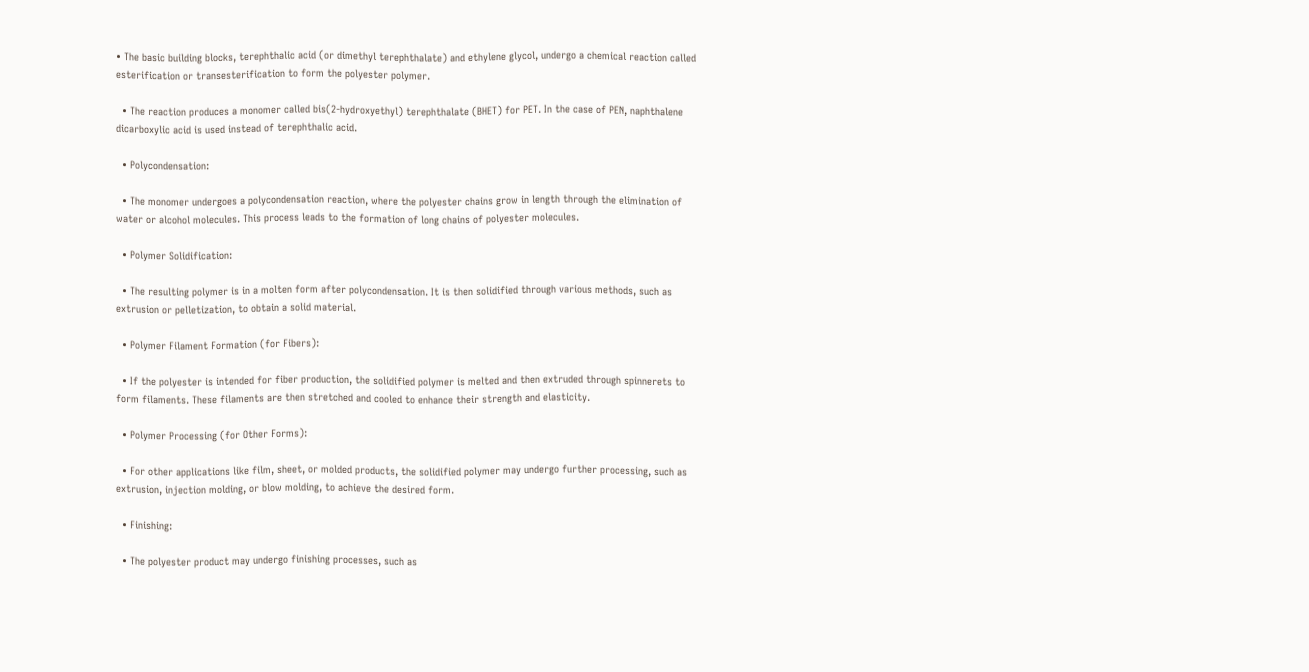• The basic building blocks, terephthalic acid (or dimethyl terephthalate) and ethylene glycol, undergo a chemical reaction called esterification or transesterification to form the polyester polymer.

  • The reaction produces a monomer called bis(2-hydroxyethyl) terephthalate (BHET) for PET. In the case of PEN, naphthalene dicarboxylic acid is used instead of terephthalic acid.

  • Polycondensation:

  • The monomer undergoes a polycondensation reaction, where the polyester chains grow in length through the elimination of water or alcohol molecules. This process leads to the formation of long chains of polyester molecules.

  • Polymer Solidification:

  • The resulting polymer is in a molten form after polycondensation. It is then solidified through various methods, such as extrusion or pelletization, to obtain a solid material.

  • Polymer Filament Formation (for Fibers):

  • If the polyester is intended for fiber production, the solidified polymer is melted and then extruded through spinnerets to form filaments. These filaments are then stretched and cooled to enhance their strength and elasticity.

  • Polymer Processing (for Other Forms):

  • For other applications like film, sheet, or molded products, the solidified polymer may undergo further processing, such as extrusion, injection molding, or blow molding, to achieve the desired form.

  • Finishing:

  • The polyester product may undergo finishing processes, such as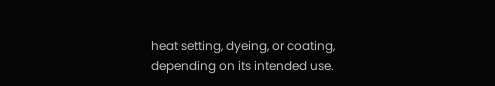heat setting, dyeing, or coating, depending on its intended use.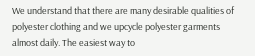We understand that there are many desirable qualities of polyester clothing and we upcycle polyester garments almost daily. The easiest way to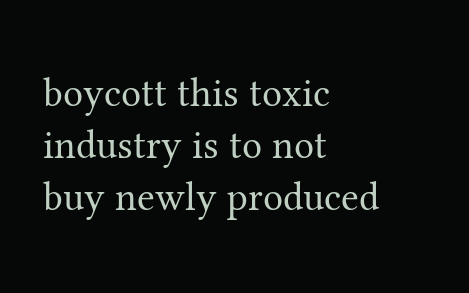boycott this toxic industry is to not buy newly produced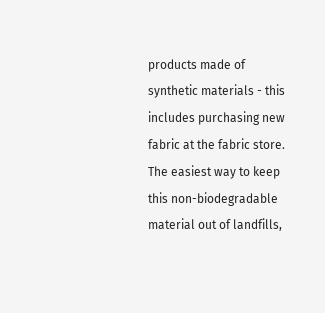products made of synthetic materials - this includes purchasing new fabric at the fabric store. The easiest way to keep this non-biodegradable material out of landfills,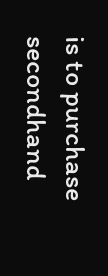is to purchase secondhand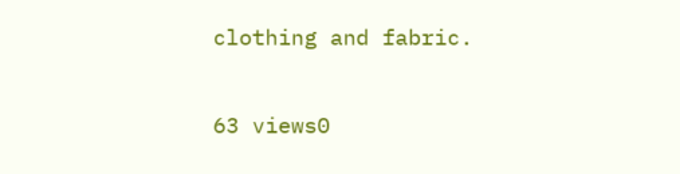clothing and fabric.

63 views0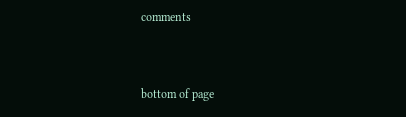comments


bottom of page